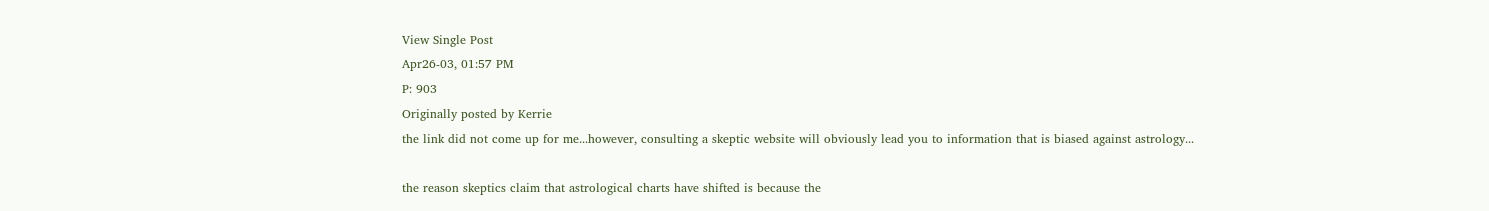View Single Post
Apr26-03, 01:57 PM
P: 903
Originally posted by Kerrie
the link did not come up for me...however, consulting a skeptic website will obviously lead you to information that is biased against astrology...

the reason skeptics claim that astrological charts have shifted is because the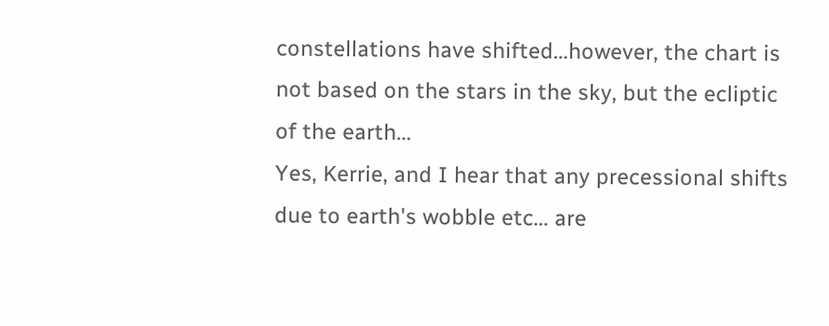constellations have shifted...however, the chart is not based on the stars in the sky, but the ecliptic of the earth...
Yes, Kerrie, and I hear that any precessional shifts due to earth's wobble etc... are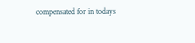compensated for in todays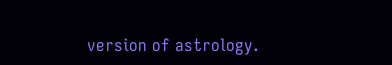version of astrology.